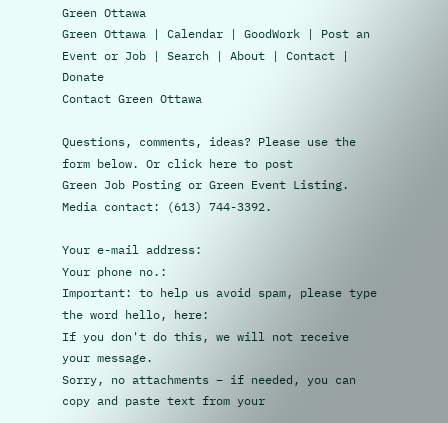Green Ottawa
Green Ottawa | Calendar | GoodWork | Post an Event or Job | Search | About | Contact | Donate
Contact Green Ottawa

Questions, comments, ideas? Please use the form below. Or click here to post
Green Job Posting or Green Event Listing. Media contact: (613) 744-3392.

Your e-mail address:
Your phone no.:
Important: to help us avoid spam, please type the word hello, here:
If you don't do this, we will not receive your message.
Sorry, no attachments – if needed, you can copy and paste text from your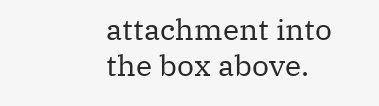attachment into the box above.